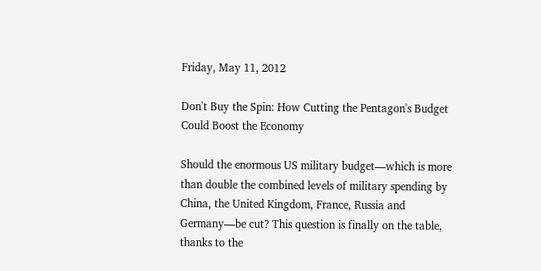Friday, May 11, 2012

Don't Buy the Spin: How Cutting the Pentagon's Budget Could Boost the Economy

Should the enormous US military budget—which is more than double the combined levels of military spending by China, the United Kingdom, France, Russia and Germany—be cut? This question is finally on the table, thanks to the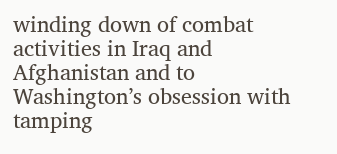winding down of combat activities in Iraq and Afghanistan and to Washington’s obsession with tamping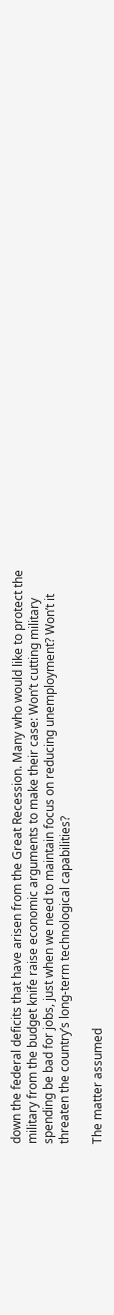down the federal deficits that have arisen from the Great Recession. Many who would like to protect the military from the budget knife raise economic arguments to make their case: Won’t cutting military spending be bad for jobs, just when we need to maintain focus on reducing unemployment? Won’t it threaten the country’s long-term technological capabilities?

The matter assumed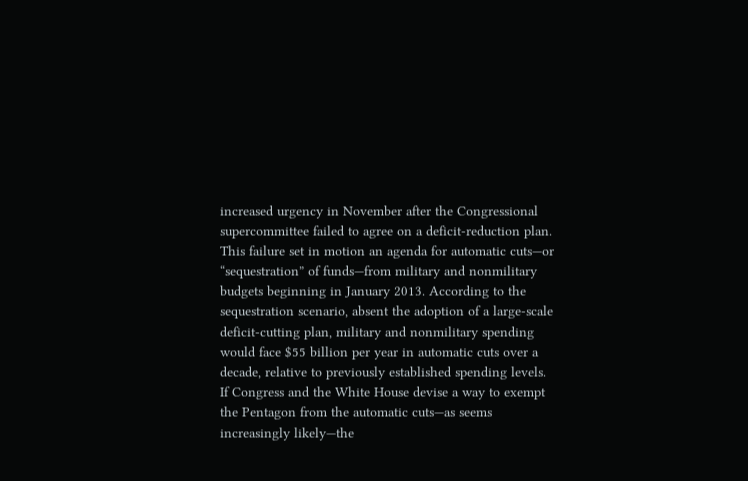increased urgency in November after the Congressional supercommittee failed to agree on a deficit-reduction plan. This failure set in motion an agenda for automatic cuts—or “sequestration” of funds—from military and nonmilitary budgets beginning in January 2013. According to the sequestration scenario, absent the adoption of a large-scale deficit-cutting plan, military and nonmilitary spending would face $55 billion per year in automatic cuts over a decade, relative to previously established spending levels. If Congress and the White House devise a way to exempt the Pentagon from the automatic cuts—as seems increasingly likely—the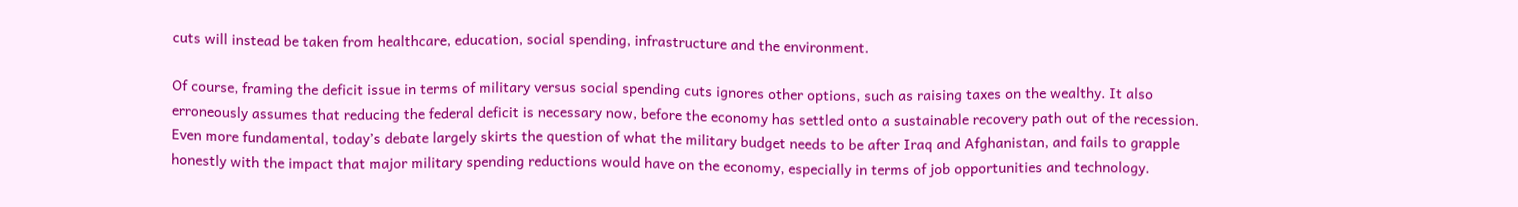cuts will instead be taken from healthcare, education, social spending, infrastructure and the environment.

Of course, framing the deficit issue in terms of military versus social spending cuts ignores other options, such as raising taxes on the wealthy. It also erroneously assumes that reducing the federal deficit is necessary now, before the economy has settled onto a sustainable recovery path out of the recession. Even more fundamental, today’s debate largely skirts the question of what the military budget needs to be after Iraq and Afghanistan, and fails to grapple honestly with the impact that major military spending reductions would have on the economy, especially in terms of job opportunities and technology.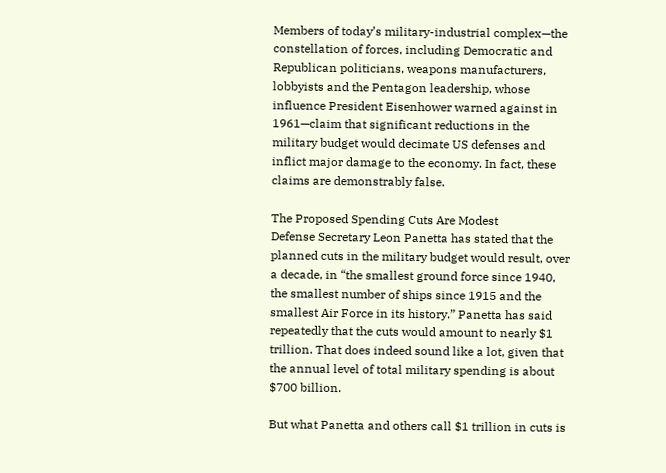Members of today’s military-industrial complex—the constellation of forces, including Democratic and Republican politicians, weapons manufacturers, lobbyists and the Pentagon leadership, whose influence President Eisenhower warned against in 1961—claim that significant reductions in the military budget would decimate US defenses and inflict major damage to the economy. In fact, these claims are demonstrably false.

The Proposed Spending Cuts Are Modest
Defense Secretary Leon Panetta has stated that the planned cuts in the military budget would result, over a decade, in “the smallest ground force since 1940, the smallest number of ships since 1915 and the smallest Air Force in its history.” Panetta has said repeatedly that the cuts would amount to nearly $1 trillion. That does indeed sound like a lot, given that the annual level of total military spending is about $700 billion.

But what Panetta and others call $1 trillion in cuts is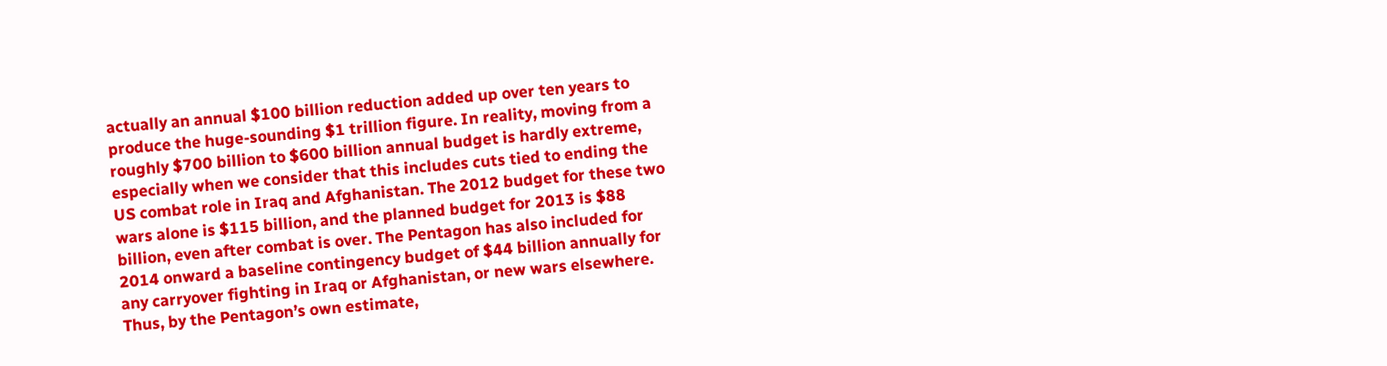actually an annual $100 billion reduction added up over ten years to produce the huge-sounding $1 trillion figure. In reality, moving from a roughly $700 billion to $600 billion annual budget is hardly extreme, especially when we consider that this includes cuts tied to ending the US combat role in Iraq and Afghanistan. The 2012 budget for these two wars alone is $115 billion, and the planned budget for 2013 is $88 billion, even after combat is over. The Pentagon has also included for 2014 onward a baseline contingency budget of $44 billion annually for any carryover fighting in Iraq or Afghanistan, or new wars elsewhere. Thus, by the Pentagon’s own estimate,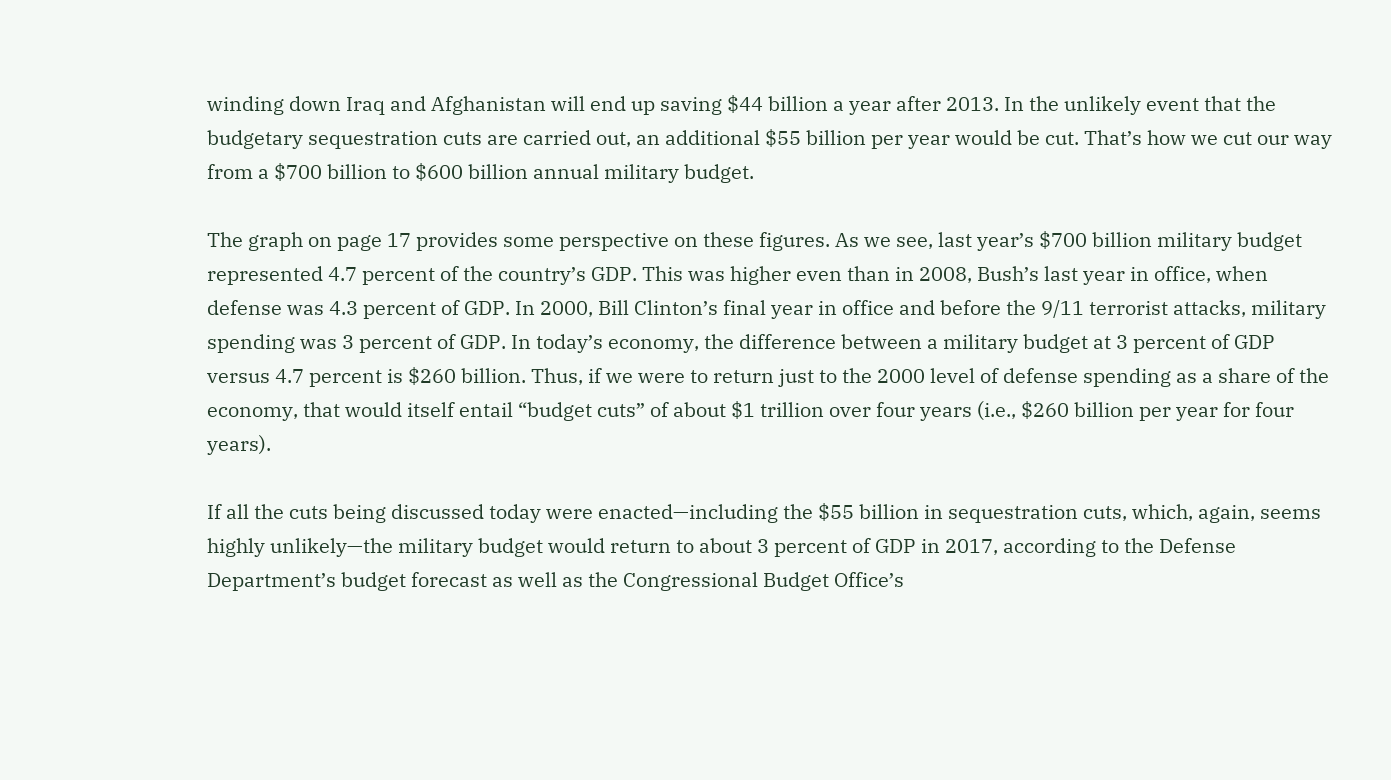winding down Iraq and Afghanistan will end up saving $44 billion a year after 2013. In the unlikely event that the budgetary sequestration cuts are carried out, an additional $55 billion per year would be cut. That’s how we cut our way from a $700 billion to $600 billion annual military budget.

The graph on page 17 provides some perspective on these figures. As we see, last year’s $700 billion military budget represented 4.7 percent of the country’s GDP. This was higher even than in 2008, Bush’s last year in office, when defense was 4.3 percent of GDP. In 2000, Bill Clinton’s final year in office and before the 9/11 terrorist attacks, military spending was 3 percent of GDP. In today’s economy, the difference between a military budget at 3 percent of GDP versus 4.7 percent is $260 billion. Thus, if we were to return just to the 2000 level of defense spending as a share of the economy, that would itself entail “budget cuts” of about $1 trillion over four years (i.e., $260 billion per year for four years).

If all the cuts being discussed today were enacted—including the $55 billion in sequestration cuts, which, again, seems highly unlikely—the military budget would return to about 3 percent of GDP in 2017, according to the Defense Department’s budget forecast as well as the Congressional Budget Office’s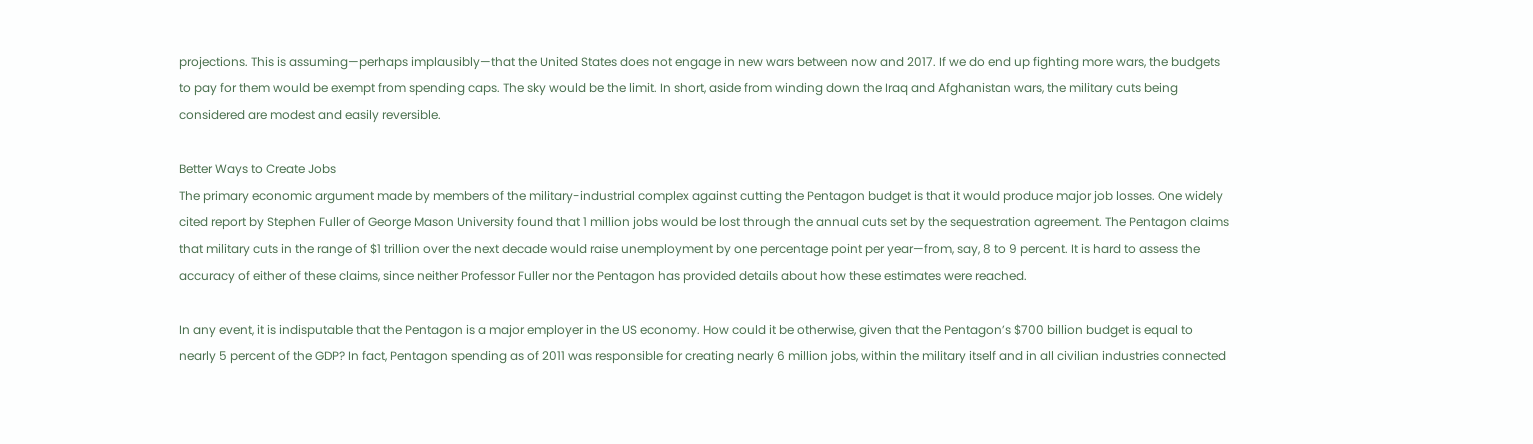projections. This is assuming—perhaps implausibly—that the United States does not engage in new wars between now and 2017. If we do end up fighting more wars, the budgets to pay for them would be exempt from spending caps. The sky would be the limit. In short, aside from winding down the Iraq and Afghanistan wars, the military cuts being considered are modest and easily reversible.

Better Ways to Create Jobs
The primary economic argument made by members of the military-industrial complex against cutting the Pentagon budget is that it would produce major job losses. One widely cited report by Stephen Fuller of George Mason University found that 1 million jobs would be lost through the annual cuts set by the sequestration agreement. The Pentagon claims that military cuts in the range of $1 trillion over the next decade would raise unemployment by one percentage point per year—from, say, 8 to 9 percent. It is hard to assess the accuracy of either of these claims, since neither Professor Fuller nor the Pentagon has provided details about how these estimates were reached.

In any event, it is indisputable that the Pentagon is a major employer in the US economy. How could it be otherwise, given that the Pentagon’s $700 billion budget is equal to nearly 5 percent of the GDP? In fact, Pentagon spending as of 2011 was responsible for creating nearly 6 million jobs, within the military itself and in all civilian industries connected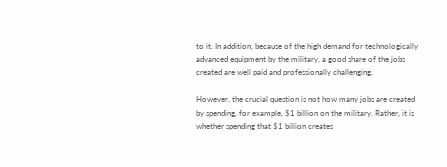to it. In addition, because of the high demand for technologically advanced equipment by the military, a good share of the jobs created are well paid and professionally challenging.

However, the crucial question is not how many jobs are created by spending, for example, $1 billion on the military. Rather, it is whether spending that $1 billion creates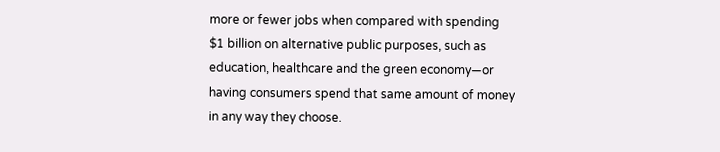more or fewer jobs when compared with spending $1 billion on alternative public purposes, such as education, healthcare and the green economy—or having consumers spend that same amount of money in any way they choose.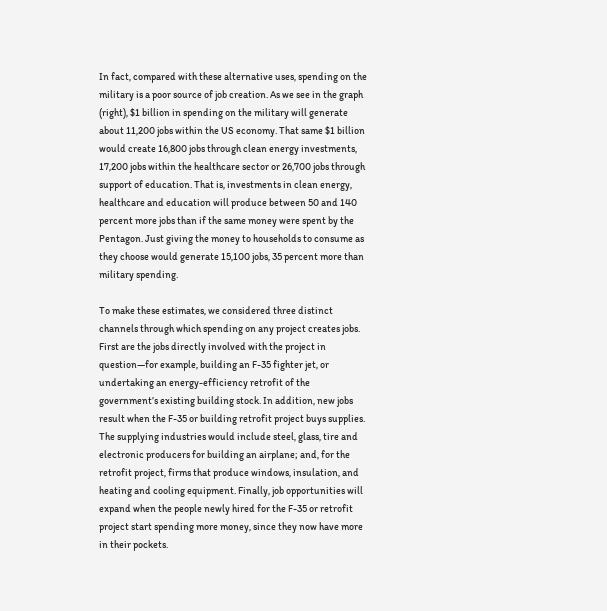In fact, compared with these alternative uses, spending on the military is a poor source of job creation. As we see in the graph (right), $1 billion in spending on the military will generate about 11,200 jobs within the US economy. That same $1 billion would create 16,800 jobs through clean energy investments, 17,200 jobs within the healthcare sector or 26,700 jobs through support of education. That is, investments in clean energy, healthcare and education will produce between 50 and 140 percent more jobs than if the same money were spent by the Pentagon. Just giving the money to households to consume as they choose would generate 15,100 jobs, 35 percent more than military spending.

To make these estimates, we considered three distinct channels through which spending on any project creates jobs. First are the jobs directly involved with the project in question—for example, building an F-35 fighter jet, or undertaking an energy-efficiency retrofit of the government’s existing building stock. In addition, new jobs result when the F-35 or building retrofit project buys supplies. The supplying industries would include steel, glass, tire and electronic producers for building an airplane; and, for the retrofit project, firms that produce windows, insulation, and heating and cooling equipment. Finally, job opportunities will expand when the people newly hired for the F-35 or retrofit project start spending more money, since they now have more in their pockets.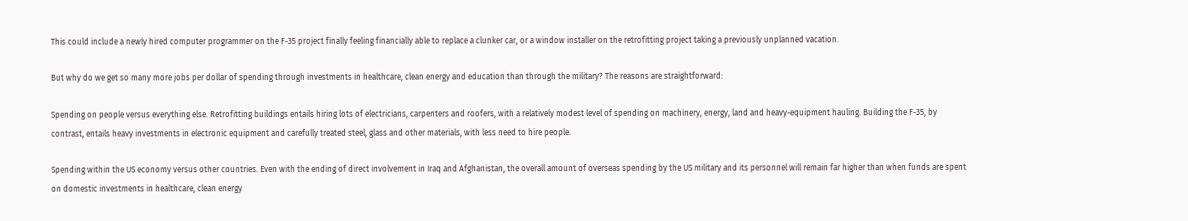This could include a newly hired computer programmer on the F-35 project finally feeling financially able to replace a clunker car, or a window installer on the retrofitting project taking a previously unplanned vacation.

But why do we get so many more jobs per dollar of spending through investments in healthcare, clean energy and education than through the military? The reasons are straightforward:

Spending on people versus everything else. Retrofitting buildings entails hiring lots of electricians, carpenters and roofers, with a relatively modest level of spending on machinery, energy, land and heavy-equipment hauling. Building the F-35, by contrast, entails heavy investments in electronic equipment and carefully treated steel, glass and other materials, with less need to hire people.

Spending within the US economy versus other countries. Even with the ending of direct involvement in Iraq and Afghanistan, the overall amount of overseas spending by the US military and its personnel will remain far higher than when funds are spent on domestic investments in healthcare, clean energy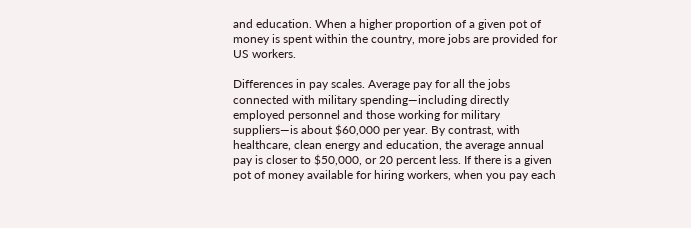and education. When a higher proportion of a given pot of money is spent within the country, more jobs are provided for US workers.

Differences in pay scales. Average pay for all the jobs connected with military spending—including directly employed personnel and those working for military suppliers—is about $60,000 per year. By contrast, with healthcare, clean energy and education, the average annual pay is closer to $50,000, or 20 percent less. If there is a given pot of money available for hiring workers, when you pay each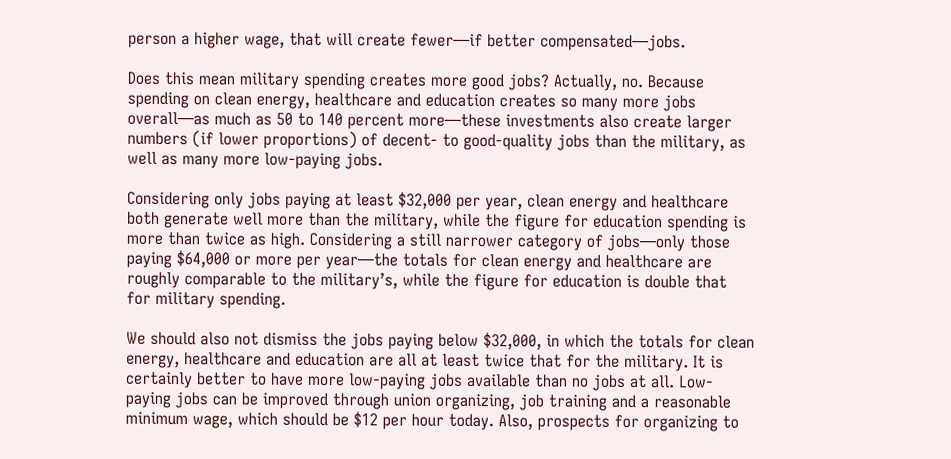person a higher wage, that will create fewer—if better compensated—jobs.

Does this mean military spending creates more good jobs? Actually, no. Because spending on clean energy, healthcare and education creates so many more jobs overall—as much as 50 to 140 percent more—these investments also create larger numbers (if lower proportions) of decent- to good-quality jobs than the military, as well as many more low-paying jobs.

Considering only jobs paying at least $32,000 per year, clean energy and healthcare both generate well more than the military, while the figure for education spending is more than twice as high. Considering a still narrower category of jobs—only those paying $64,000 or more per year—the totals for clean energy and healthcare are roughly comparable to the military’s, while the figure for education is double that for military spending.

We should also not dismiss the jobs paying below $32,000, in which the totals for clean energy, healthcare and education are all at least twice that for the military. It is certainly better to have more low-paying jobs available than no jobs at all. Low-paying jobs can be improved through union organizing, job training and a reasonable minimum wage, which should be $12 per hour today. Also, prospects for organizing to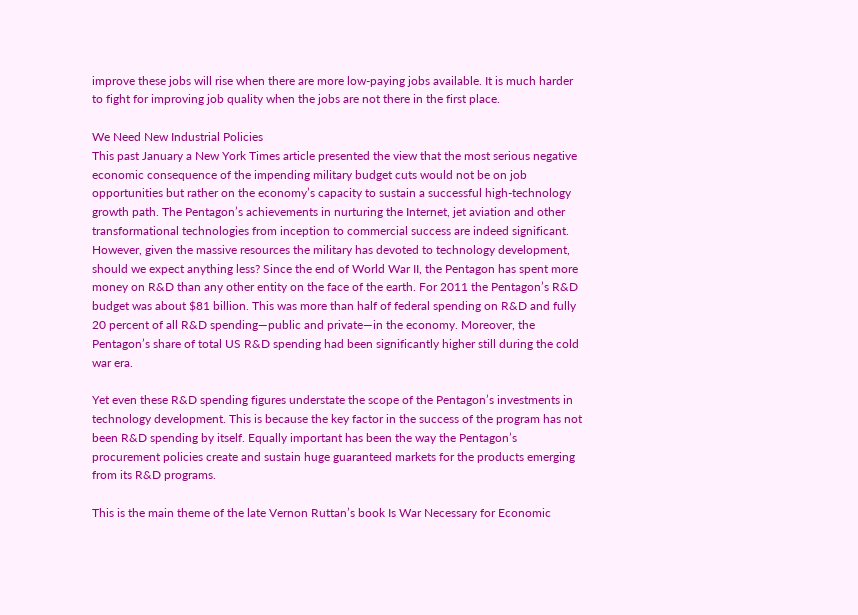improve these jobs will rise when there are more low-paying jobs available. It is much harder to fight for improving job quality when the jobs are not there in the first place.

We Need New Industrial Policies
This past January a New York Times article presented the view that the most serious negative economic consequence of the impending military budget cuts would not be on job opportunities but rather on the economy’s capacity to sustain a successful high-technology growth path. The Pentagon’s achievements in nurturing the Internet, jet aviation and other transformational technologies from inception to commercial success are indeed significant. However, given the massive resources the military has devoted to technology development, should we expect anything less? Since the end of World War II, the Pentagon has spent more money on R&D than any other entity on the face of the earth. For 2011 the Pentagon’s R&D budget was about $81 billion. This was more than half of federal spending on R&D and fully 20 percent of all R&D spending—public and private—in the economy. Moreover, the Pentagon’s share of total US R&D spending had been significantly higher still during the cold war era.

Yet even these R&D spending figures understate the scope of the Pentagon’s investments in technology development. This is because the key factor in the success of the program has not been R&D spending by itself. Equally important has been the way the Pentagon’s procurement policies create and sustain huge guaranteed markets for the products emerging from its R&D programs.

This is the main theme of the late Vernon Ruttan’s book Is War Necessary for Economic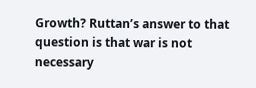Growth? Ruttan’s answer to that question is that war is not necessary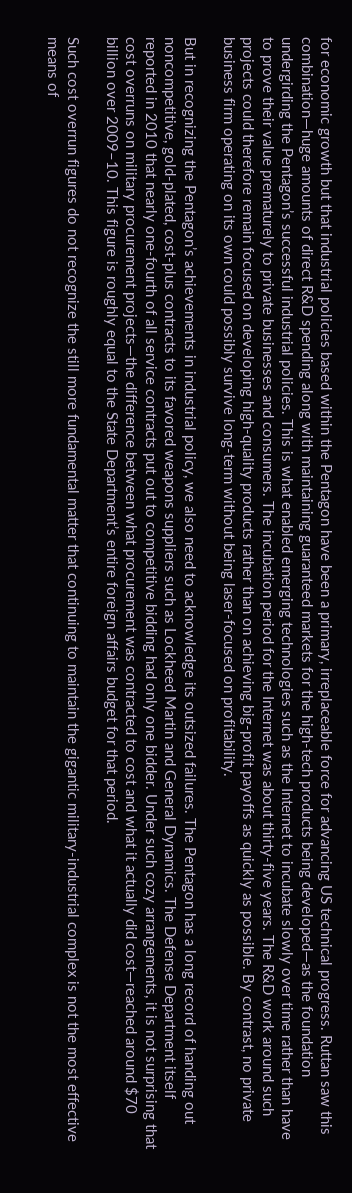for economic growth but that industrial policies based within the Pentagon have been a primary, irreplaceable force for advancing US technical progress. Ruttan saw this combination—huge amounts of direct R&D spending along with maintaining guaranteed markets for the high-tech products being developed—as the foundation undergirding the Pentagon’s successful industrial policies. This is what enabled emerging technologies such as the Internet to incubate slowly over time rather than have to prove their value prematurely to private businesses and consumers. The incubation period for the Internet was about thirty-five years. The R&D work around such projects could therefore remain focused on developing high-quality products rather than on achieving big-profit payoffs as quickly as possible. By contrast, no private business firm operating on its own could possibly survive long-term without being laser-focused on profitability.

But in recognizing the Pentagon’s achievements in industrial policy, we also need to acknowledge its outsized failures. The Pentagon has a long record of handing out noncompetitive, gold-plated, cost-plus contracts to its favored weapons suppliers such as Lockheed Martin and General Dynamics. The Defense Department itself reported in 2010 that nearly one-fourth of all service contracts put out to competitive bidding had only one bidder. Under such cozy arrangements, it is not surprising that cost overruns on military procurement projects—the difference between what procurement was contracted to cost and what it actually did cost—reached around $70 billion over 2009–10. This figure is roughly equal to the State Department’s entire foreign affairs budget for that period.

Such cost overrun figures do not recognize the still more fundamental matter that continuing to maintain the gigantic military-industrial complex is not the most effective means of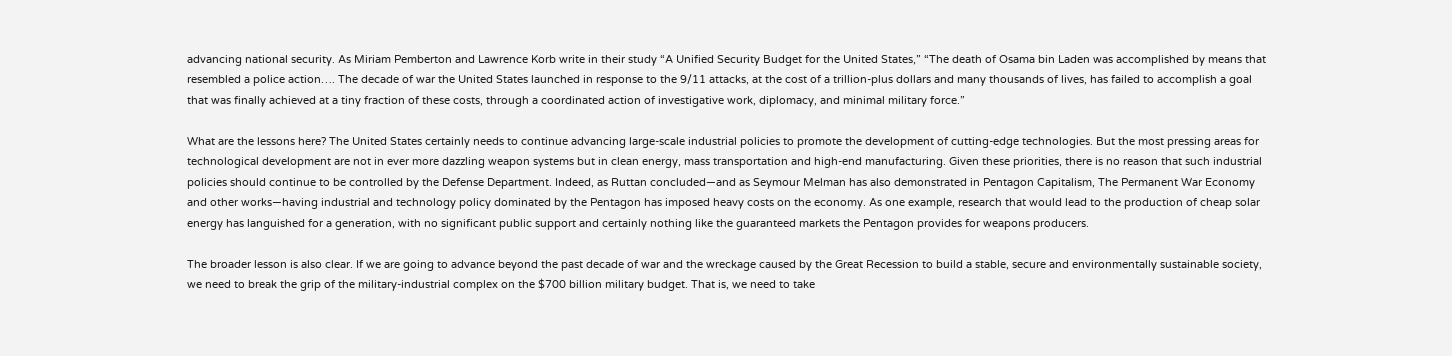advancing national security. As Miriam Pemberton and Lawrence Korb write in their study “A Unified Security Budget for the United States,” “The death of Osama bin Laden was accomplished by means that resembled a police action…. The decade of war the United States launched in response to the 9/11 attacks, at the cost of a trillion-plus dollars and many thousands of lives, has failed to accomplish a goal that was finally achieved at a tiny fraction of these costs, through a coordinated action of investigative work, diplomacy, and minimal military force.”

What are the lessons here? The United States certainly needs to continue advancing large-scale industrial policies to promote the development of cutting-edge technologies. But the most pressing areas for technological development are not in ever more dazzling weapon systems but in clean energy, mass transportation and high-end manufacturing. Given these priorities, there is no reason that such industrial policies should continue to be controlled by the Defense Department. Indeed, as Ruttan concluded—and as Seymour Melman has also demonstrated in Pentagon Capitalism, The Permanent War Economy and other works—having industrial and technology policy dominated by the Pentagon has imposed heavy costs on the economy. As one example, research that would lead to the production of cheap solar energy has languished for a generation, with no significant public support and certainly nothing like the guaranteed markets the Pentagon provides for weapons producers.

The broader lesson is also clear. If we are going to advance beyond the past decade of war and the wreckage caused by the Great Recession to build a stable, secure and environmentally sustainable society, we need to break the grip of the military-industrial complex on the $700 billion military budget. That is, we need to take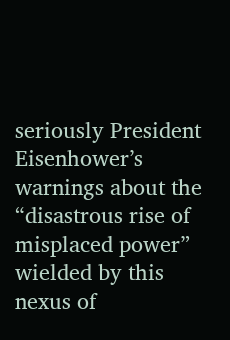seriously President Eisenhower’s warnings about the “disastrous rise of misplaced power” wielded by this nexus of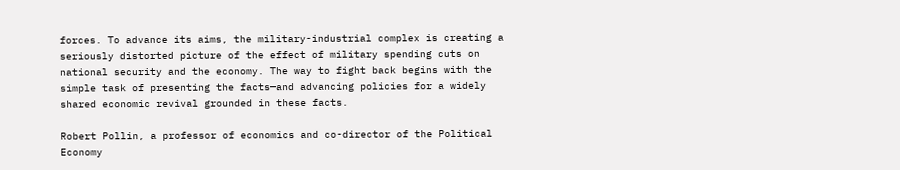forces. To advance its aims, the military-industrial complex is creating a seriously distorted picture of the effect of military spending cuts on national security and the economy. The way to fight back begins with the simple task of presenting the facts—and advancing policies for a widely shared economic revival grounded in these facts.

Robert Pollin, a professor of economics and co-director of the Political Economy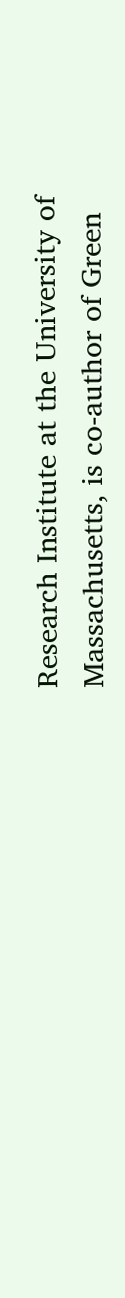Research Institute at the University of Massachusetts, is co-author of Green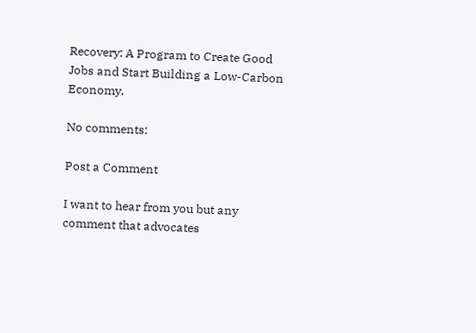Recovery: A Program to Create Good Jobs and Start Building a Low-Carbon Economy.

No comments:

Post a Comment

I want to hear from you but any comment that advocates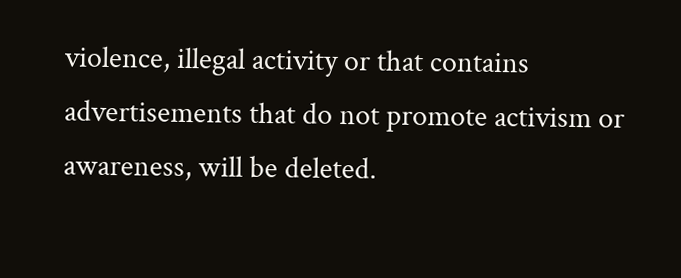violence, illegal activity or that contains advertisements that do not promote activism or awareness, will be deleted.